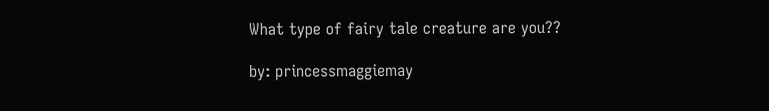What type of fairy tale creature are you??

by: princessmaggiemay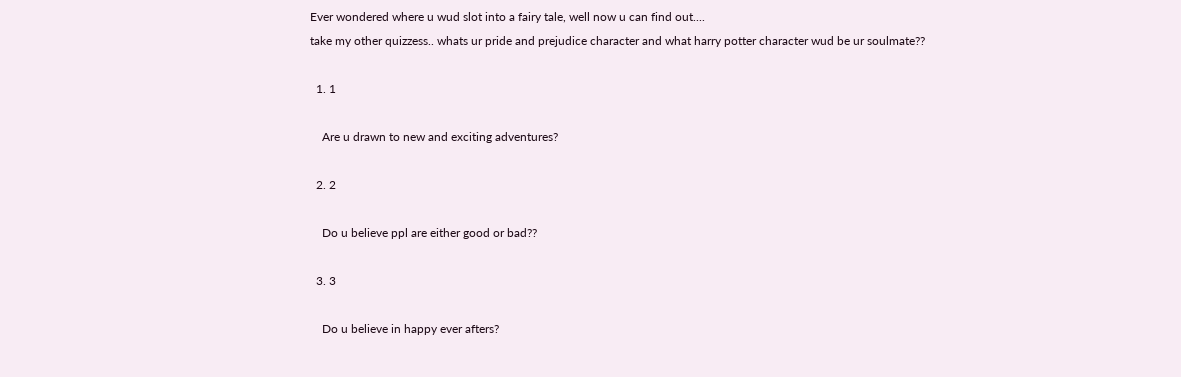Ever wondered where u wud slot into a fairy tale, well now u can find out....
take my other quizzess.. whats ur pride and prejudice character and what harry potter character wud be ur soulmate??

  1. 1

    Are u drawn to new and exciting adventures?

  2. 2

    Do u believe ppl are either good or bad??

  3. 3

    Do u believe in happy ever afters?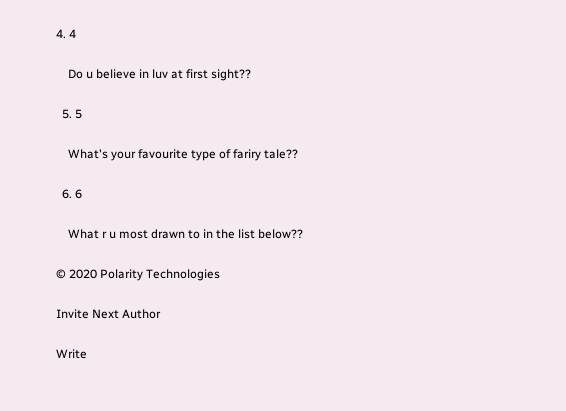4. 4

    Do u believe in luv at first sight??

  5. 5

    What's your favourite type of fariry tale??

  6. 6

    What r u most drawn to in the list below??

© 2020 Polarity Technologies

Invite Next Author

Write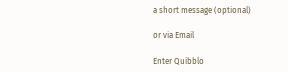a short message (optional)

or via Email

Enter Quibblo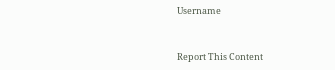Username


Report This Content